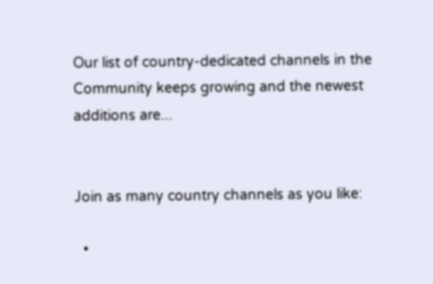Our list of country-dedicated channels in the Community keeps growing and the newest additions are...


Join as many country channels as you like:

  •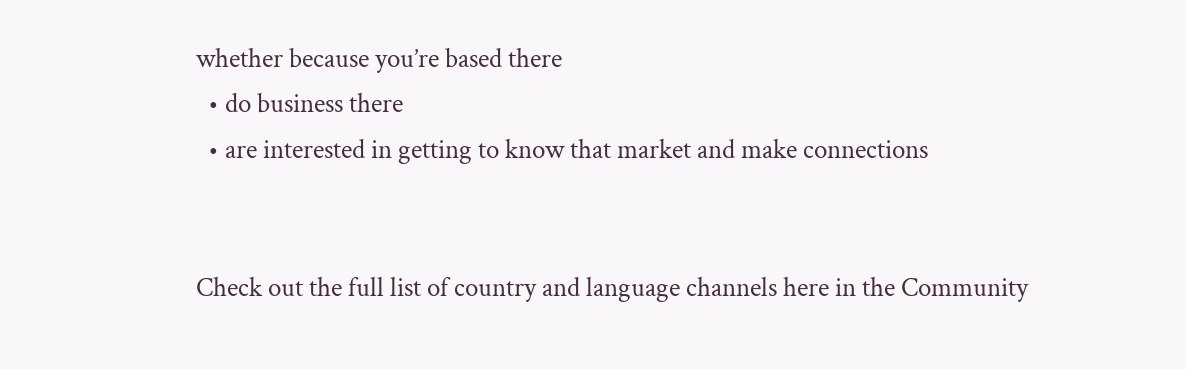whether because you’re based there
  • do business there
  • are interested in getting to know that market and make connections


Check out the full list of country and language channels here in the Community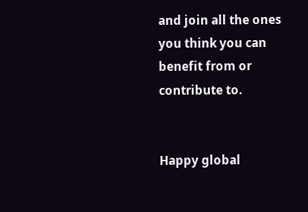and join all the ones you think you can benefit from or contribute to.


Happy global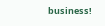business!